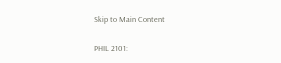Skip to Main Content

PHIL 2101: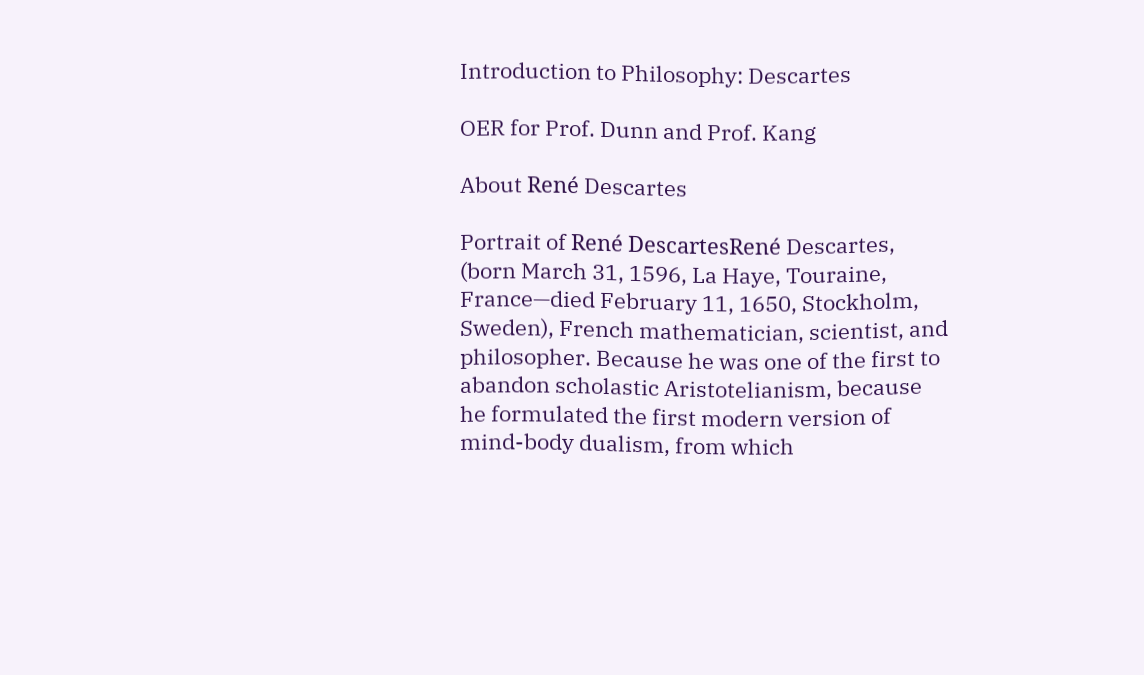Introduction to Philosophy: Descartes

OER for Prof. Dunn and Prof. Kang

About René Descartes

Portrait of René DescartesRené Descartes, (born March 31, 1596, La Haye, Touraine, France—died February 11, 1650, Stockholm, Sweden), French mathematician, scientist, and philosopher. Because he was one of the first to abandon scholastic Aristotelianism, because he formulated the first modern version of mind-body dualism, from which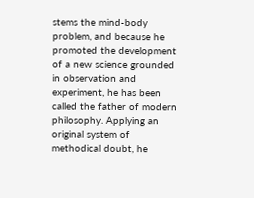stems the mind-body problem, and because he promoted the development of a new science grounded in observation and experiment, he has been called the father of modern philosophy. Applying an original system of methodical doubt, he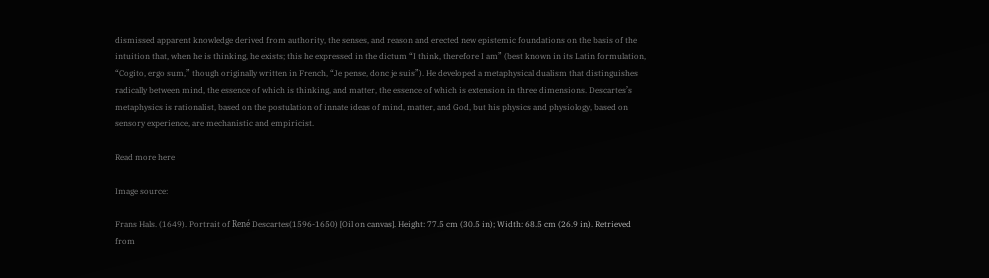dismissed apparent knowledge derived from authority, the senses, and reason and erected new epistemic foundations on the basis of the intuition that, when he is thinking, he exists; this he expressed in the dictum “I think, therefore I am” (best known in its Latin formulation, “Cogito, ergo sum,” though originally written in French, “Je pense, donc je suis”). He developed a metaphysical dualism that distinguishes radically between mind, the essence of which is thinking, and matter, the essence of which is extension in three dimensions. Descartes’s metaphysics is rationalist, based on the postulation of innate ideas of mind, matter, and God, but his physics and physiology, based on sensory experience, are mechanistic and empiricist.

Read more here

Image source:

Frans Hals. (1649). Portrait of René Descartes(1596-1650) [Oil on canvas]. Height: 77.5 cm (30.5 in); Width: 68.5 cm (26.9 in). Retrieved from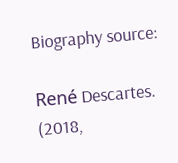Biography source:

René Descartes. (2018,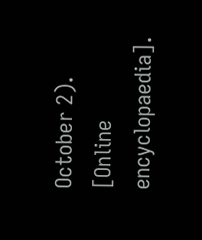October 2). [Online encyclopaedia].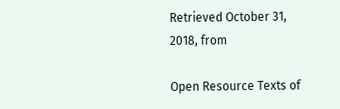Retrieved October 31, 2018, from

Open Resource Texts of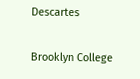Descartes

Brooklyn College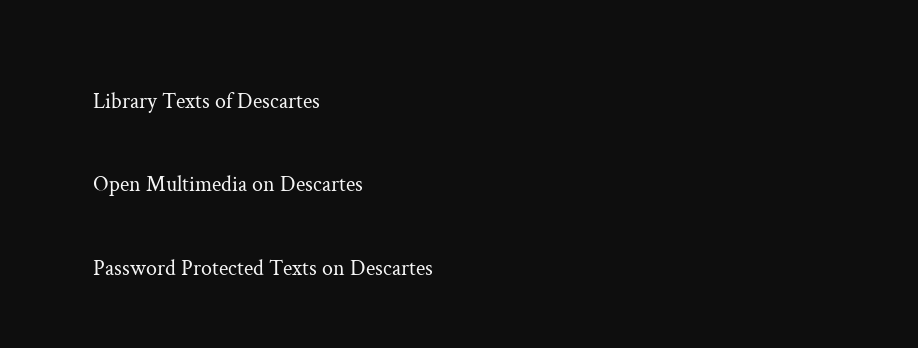Library Texts of Descartes

Open Multimedia on Descartes

Password Protected Texts on Descartes